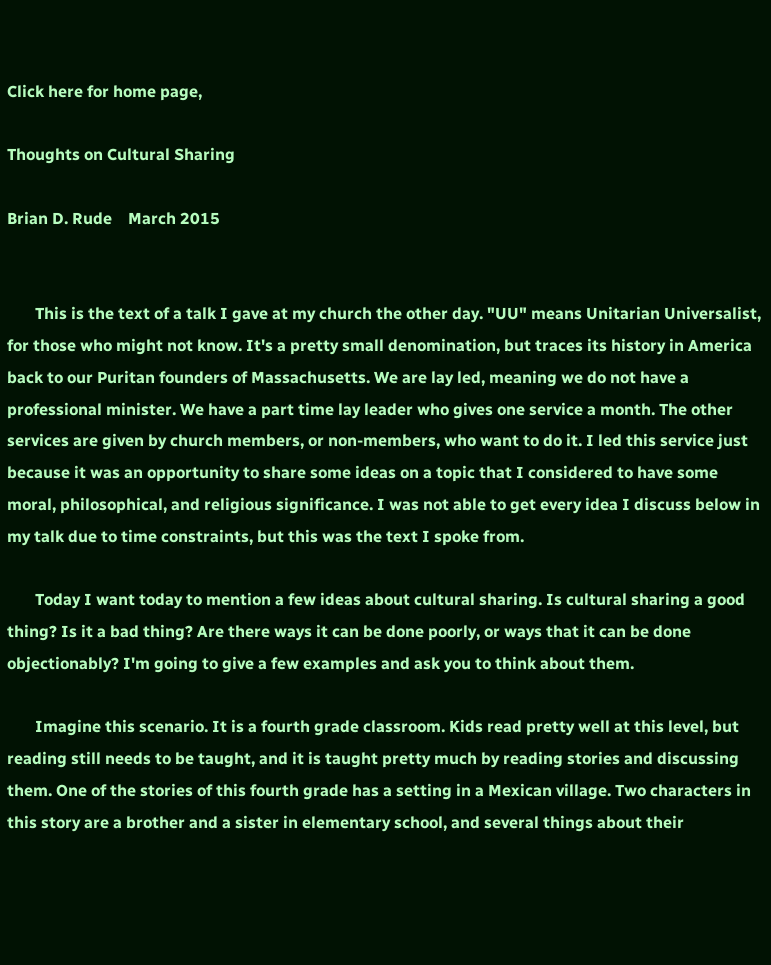Click here for home page,

Thoughts on Cultural Sharing

Brian D. Rude    March 2015


       This is the text of a talk I gave at my church the other day. "UU" means Unitarian Universalist, for those who might not know. It's a pretty small denomination, but traces its history in America back to our Puritan founders of Massachusetts. We are lay led, meaning we do not have a professional minister. We have a part time lay leader who gives one service a month. The other services are given by church members, or non-members, who want to do it. I led this service just because it was an opportunity to share some ideas on a topic that I considered to have some moral, philosophical, and religious significance. I was not able to get every idea I discuss below in my talk due to time constraints, but this was the text I spoke from.

       Today I want today to mention a few ideas about cultural sharing. Is cultural sharing a good thing? Is it a bad thing? Are there ways it can be done poorly, or ways that it can be done objectionably? I'm going to give a few examples and ask you to think about them.

       Imagine this scenario. It is a fourth grade classroom. Kids read pretty well at this level, but reading still needs to be taught, and it is taught pretty much by reading stories and discussing them. One of the stories of this fourth grade has a setting in a Mexican village. Two characters in this story are a brother and a sister in elementary school, and several things about their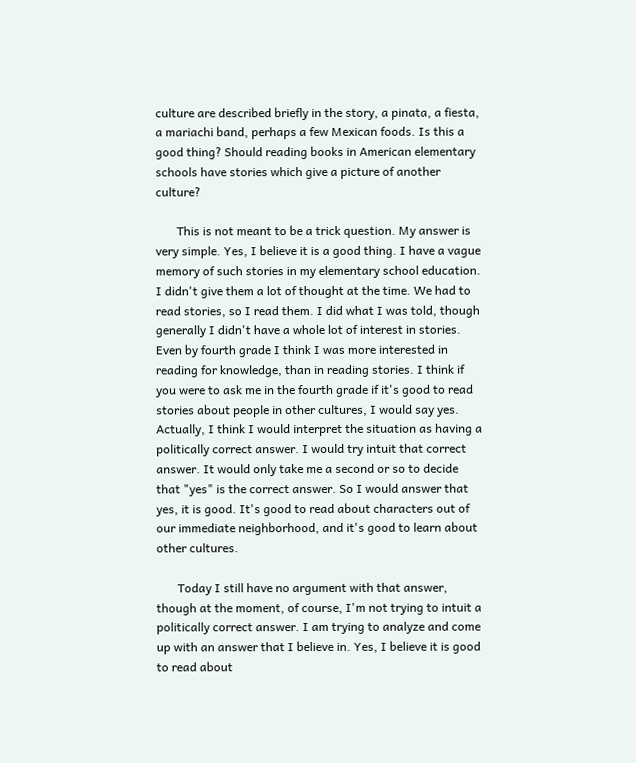culture are described briefly in the story, a pinata, a fiesta, a mariachi band, perhaps a few Mexican foods. Is this a good thing? Should reading books in American elementary schools have stories which give a picture of another culture?

       This is not meant to be a trick question. My answer is very simple. Yes, I believe it is a good thing. I have a vague memory of such stories in my elementary school education. I didn't give them a lot of thought at the time. We had to read stories, so I read them. I did what I was told, though generally I didn't have a whole lot of interest in stories. Even by fourth grade I think I was more interested in reading for knowledge, than in reading stories. I think if you were to ask me in the fourth grade if it's good to read stories about people in other cultures, I would say yes. Actually, I think I would interpret the situation as having a politically correct answer. I would try intuit that correct answer. It would only take me a second or so to decide that "yes" is the correct answer. So I would answer that yes, it is good. It's good to read about characters out of our immediate neighborhood, and it's good to learn about other cultures.

       Today I still have no argument with that answer, though at the moment, of course, I'm not trying to intuit a politically correct answer. I am trying to analyze and come up with an answer that I believe in. Yes, I believe it is good to read about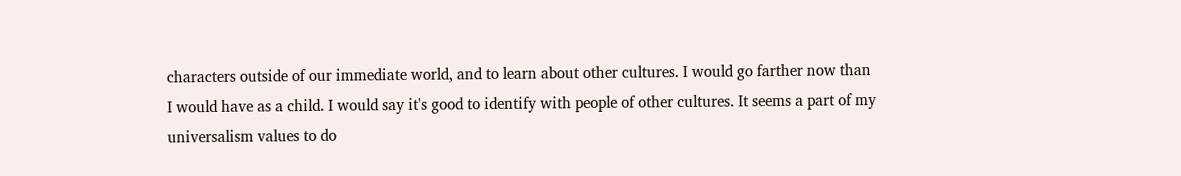characters outside of our immediate world, and to learn about other cultures. I would go farther now than I would have as a child. I would say it's good to identify with people of other cultures. It seems a part of my universalism values to do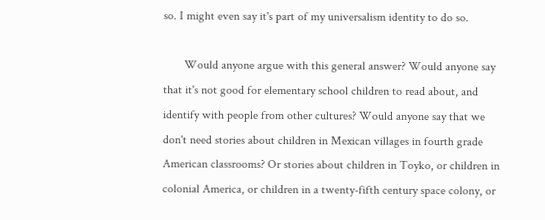so. I might even say it's part of my universalism identity to do so.

       Would anyone argue with this general answer? Would anyone say that it's not good for elementary school children to read about, and identify with people from other cultures? Would anyone say that we don't need stories about children in Mexican villages in fourth grade American classrooms? Or stories about children in Toyko, or children in colonial America, or children in a twenty-fifth century space colony, or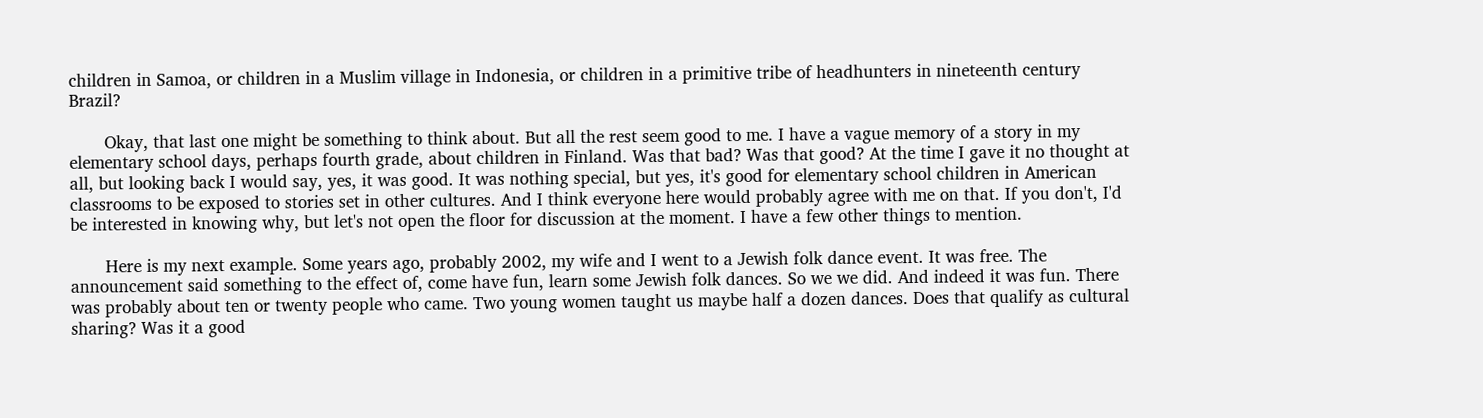children in Samoa, or children in a Muslim village in Indonesia, or children in a primitive tribe of headhunters in nineteenth century Brazil?

       Okay, that last one might be something to think about. But all the rest seem good to me. I have a vague memory of a story in my elementary school days, perhaps fourth grade, about children in Finland. Was that bad? Was that good? At the time I gave it no thought at all, but looking back I would say, yes, it was good. It was nothing special, but yes, it's good for elementary school children in American classrooms to be exposed to stories set in other cultures. And I think everyone here would probably agree with me on that. If you don't, I'd be interested in knowing why, but let's not open the floor for discussion at the moment. I have a few other things to mention.

       Here is my next example. Some years ago, probably 2002, my wife and I went to a Jewish folk dance event. It was free. The announcement said something to the effect of, come have fun, learn some Jewish folk dances. So we we did. And indeed it was fun. There was probably about ten or twenty people who came. Two young women taught us maybe half a dozen dances. Does that qualify as cultural sharing? Was it a good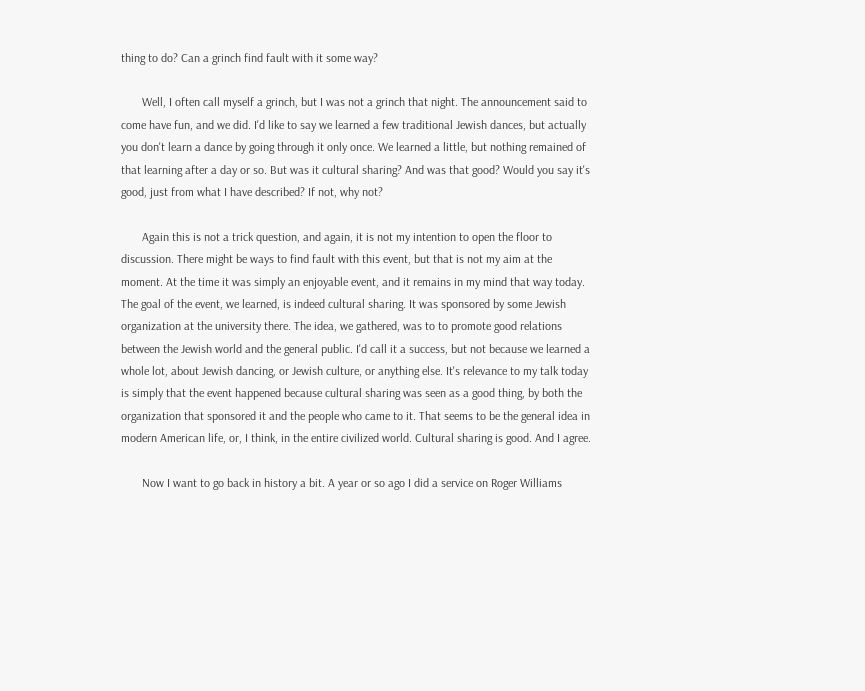thing to do? Can a grinch find fault with it some way?

       Well, I often call myself a grinch, but I was not a grinch that night. The announcement said to come have fun, and we did. I'd like to say we learned a few traditional Jewish dances, but actually you don't learn a dance by going through it only once. We learned a little, but nothing remained of that learning after a day or so. But was it cultural sharing? And was that good? Would you say it's good, just from what I have described? If not, why not?

       Again this is not a trick question, and again, it is not my intention to open the floor to discussion. There might be ways to find fault with this event, but that is not my aim at the moment. At the time it was simply an enjoyable event, and it remains in my mind that way today. The goal of the event, we learned, is indeed cultural sharing. It was sponsored by some Jewish organization at the university there. The idea, we gathered, was to to promote good relations between the Jewish world and the general public. I'd call it a success, but not because we learned a whole lot, about Jewish dancing, or Jewish culture, or anything else. It's relevance to my talk today is simply that the event happened because cultural sharing was seen as a good thing, by both the organization that sponsored it and the people who came to it. That seems to be the general idea in modern American life, or, I think, in the entire civilized world. Cultural sharing is good. And I agree.

       Now I want to go back in history a bit. A year or so ago I did a service on Roger Williams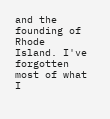and the founding of Rhode Island. I've forgotten most of what I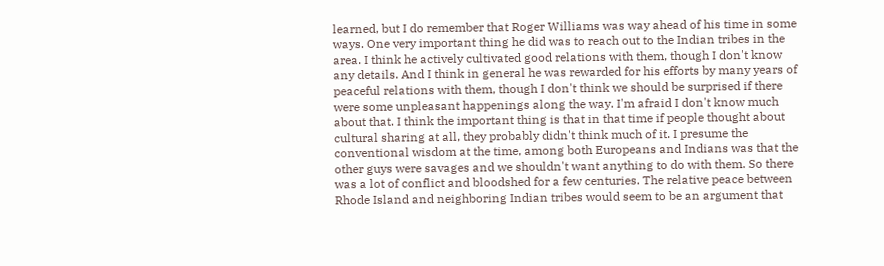learned, but I do remember that Roger Williams was way ahead of his time in some ways. One very important thing he did was to reach out to the Indian tribes in the area. I think he actively cultivated good relations with them, though I don't know any details. And I think in general he was rewarded for his efforts by many years of peaceful relations with them, though I don't think we should be surprised if there were some unpleasant happenings along the way. I'm afraid I don't know much about that. I think the important thing is that in that time if people thought about cultural sharing at all, they probably didn't think much of it. I presume the conventional wisdom at the time, among both Europeans and Indians was that the other guys were savages and we shouldn't want anything to do with them. So there was a lot of conflict and bloodshed for a few centuries. The relative peace between Rhode Island and neighboring Indian tribes would seem to be an argument that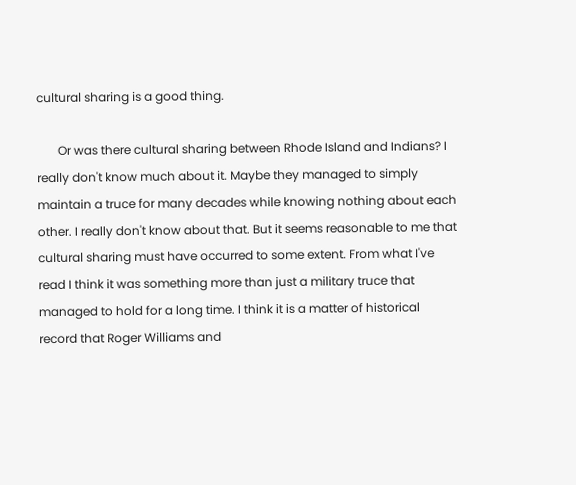cultural sharing is a good thing.

       Or was there cultural sharing between Rhode Island and Indians? I really don't know much about it. Maybe they managed to simply maintain a truce for many decades while knowing nothing about each other. I really don't know about that. But it seems reasonable to me that cultural sharing must have occurred to some extent. From what I've read I think it was something more than just a military truce that managed to hold for a long time. I think it is a matter of historical record that Roger Williams and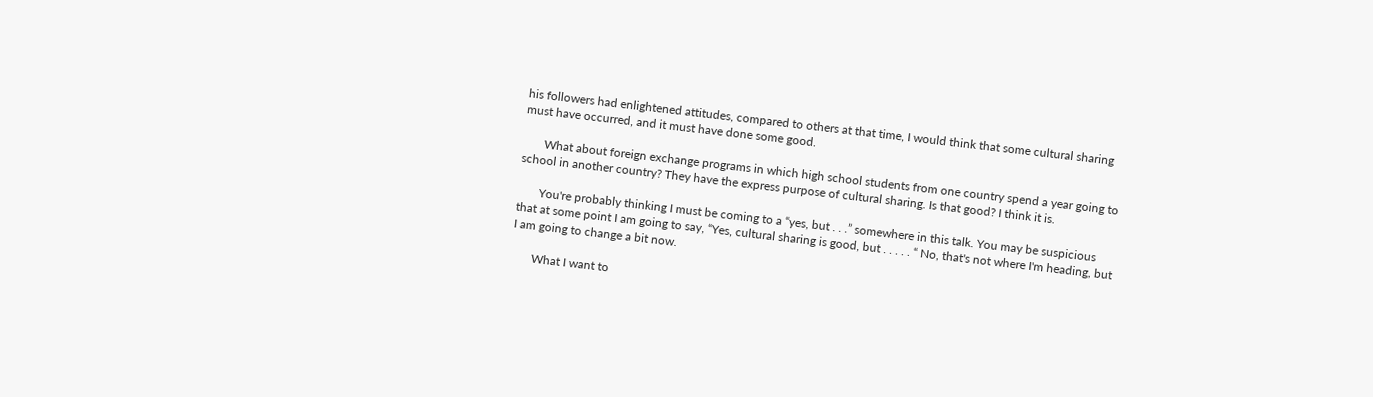his followers had enlightened attitudes, compared to others at that time, I would think that some cultural sharing must have occurred, and it must have done some good.

       What about foreign exchange programs in which high school students from one country spend a year going to school in another country? They have the express purpose of cultural sharing. Is that good? I think it is.

       You're probably thinking I must be coming to a “yes, but . . .” somewhere in this talk. You may be suspicious that at some point I am going to say, “Yes, cultural sharing is good, but . . . . . “ No, that's not where I'm heading, but I am going to change a bit now.

       What I want to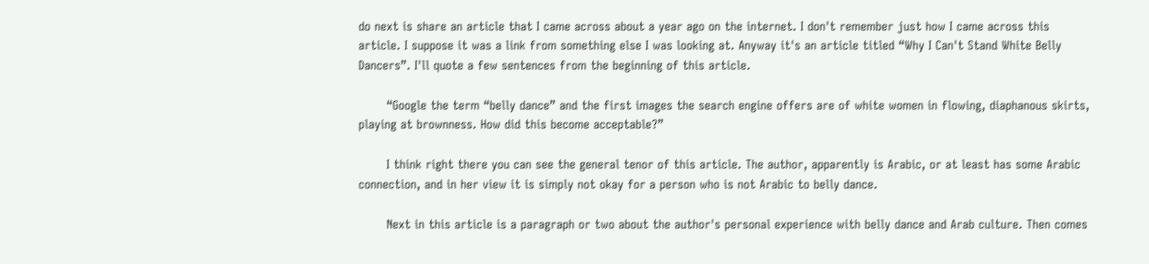do next is share an article that I came across about a year ago on the internet. I don't remember just how I came across this article. I suppose it was a link from something else I was looking at. Anyway it's an article titled “Why I Can't Stand White Belly Dancers”. I'll quote a few sentences from the beginning of this article.

       “Google the term “belly dance” and the first images the search engine offers are of white women in flowing, diaphanous skirts, playing at brownness. How did this become acceptable?”

       I think right there you can see the general tenor of this article. The author, apparently is Arabic, or at least has some Arabic connection, and in her view it is simply not okay for a person who is not Arabic to belly dance.

       Next in this article is a paragraph or two about the author's personal experience with belly dance and Arab culture. Then comes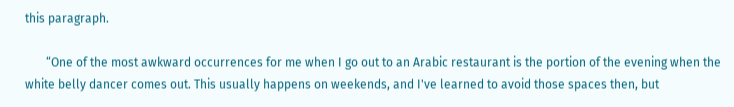this paragraph.

       “One of the most awkward occurrences for me when I go out to an Arabic restaurant is the portion of the evening when the white belly dancer comes out. This usually happens on weekends, and I've learned to avoid those spaces then, but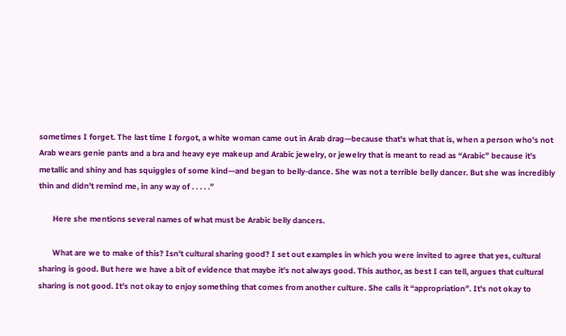sometimes I forget. The last time I forgot, a white woman came out in Arab drag—because that's what that is, when a person who's not Arab wears genie pants and a bra and heavy eye makeup and Arabic jewelry, or jewelry that is meant to read as “Arabic” because it's metallic and shiny and has squiggles of some kind—and began to belly-dance. She was not a terrible belly dancer. But she was incredibly thin and didn't remind me, in any way of . . . . .”

       Here she mentions several names of what must be Arabic belly dancers.

       What are we to make of this? Isn't cultural sharing good? I set out examples in which you were invited to agree that yes, cultural sharing is good. But here we have a bit of evidence that maybe it's not always good. This author, as best I can tell, argues that cultural sharing is not good. It's not okay to enjoy something that comes from another culture. She calls it “appropriation”. It's not okay to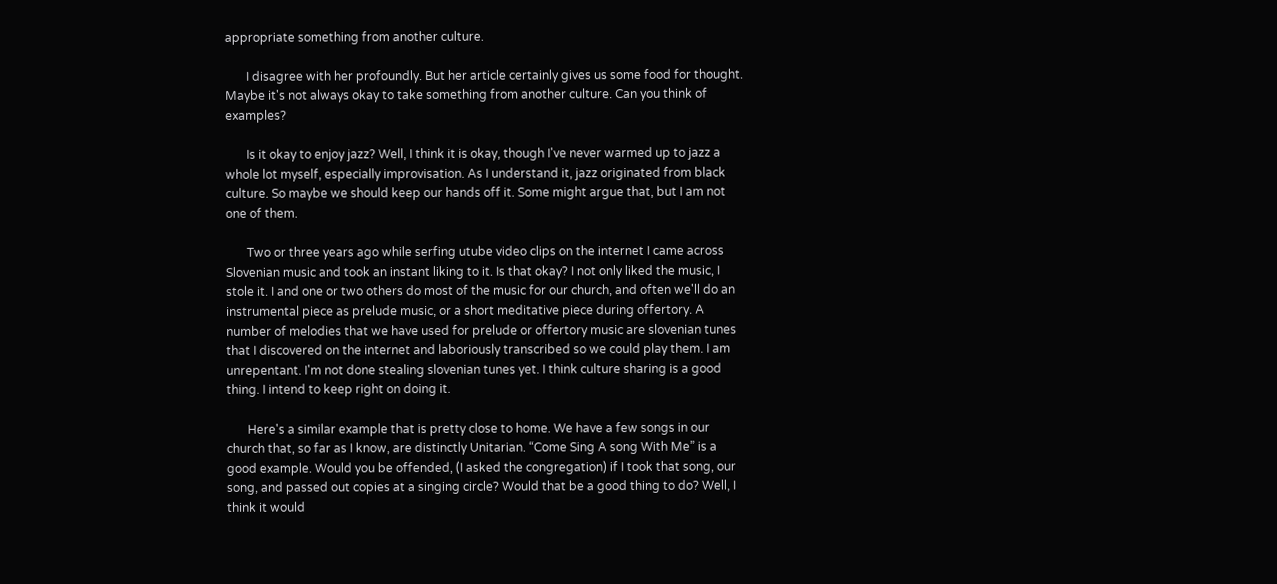appropriate something from another culture.

       I disagree with her profoundly. But her article certainly gives us some food for thought. Maybe it's not always okay to take something from another culture. Can you think of examples?

       Is it okay to enjoy jazz? Well, I think it is okay, though I've never warmed up to jazz a whole lot myself, especially improvisation. As I understand it, jazz originated from black culture. So maybe we should keep our hands off it. Some might argue that, but I am not one of them.

       Two or three years ago while serfing utube video clips on the internet I came across Slovenian music and took an instant liking to it. Is that okay? I not only liked the music, I stole it. I and one or two others do most of the music for our church, and often we'll do an instrumental piece as prelude music, or a short meditative piece during offertory. A number of melodies that we have used for prelude or offertory music are slovenian tunes that I discovered on the internet and laboriously transcribed so we could play them. I am unrepentant. I'm not done stealing slovenian tunes yet. I think culture sharing is a good thing. I intend to keep right on doing it.

       Here's a similar example that is pretty close to home. We have a few songs in our church that, so far as I know, are distinctly Unitarian. “Come Sing A song With Me” is a good example. Would you be offended, (I asked the congregation) if I took that song, our song, and passed out copies at a singing circle? Would that be a good thing to do? Well, I think it would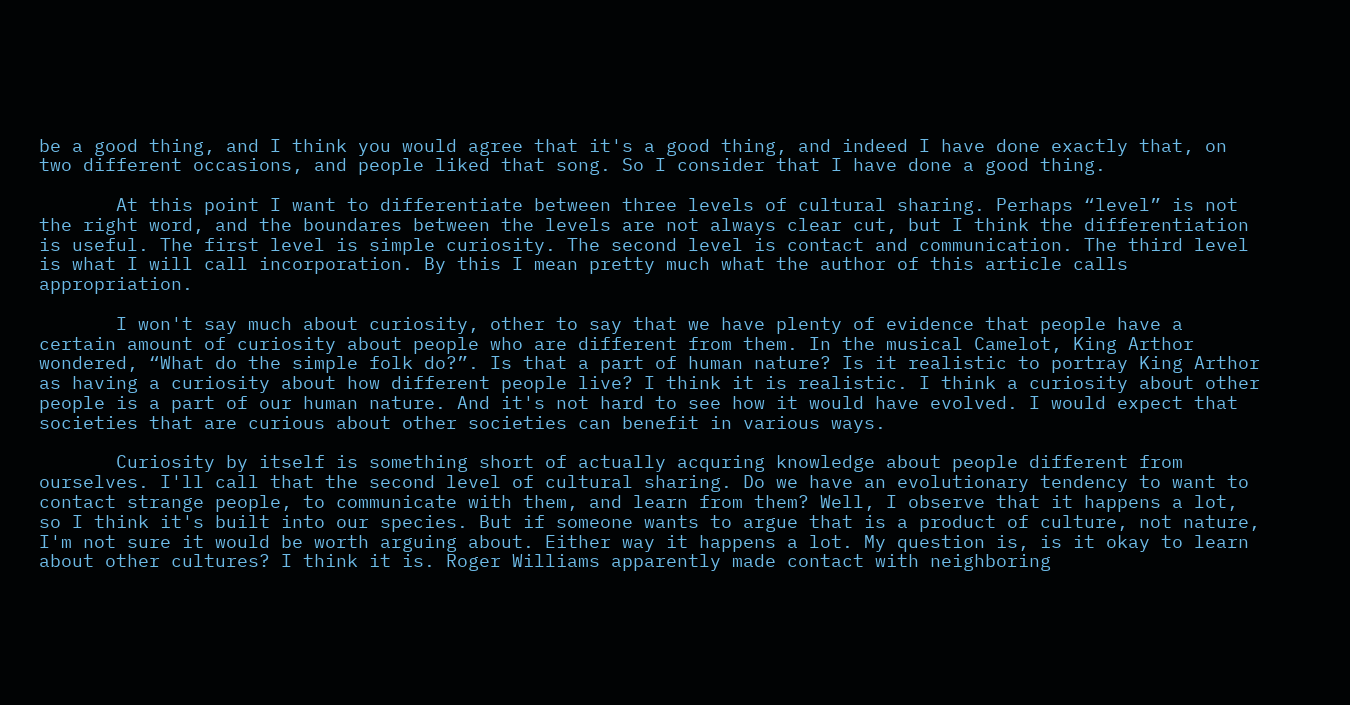be a good thing, and I think you would agree that it's a good thing, and indeed I have done exactly that, on two different occasions, and people liked that song. So I consider that I have done a good thing.

       At this point I want to differentiate between three levels of cultural sharing. Perhaps “level” is not the right word, and the boundares between the levels are not always clear cut, but I think the differentiation is useful. The first level is simple curiosity. The second level is contact and communication. The third level is what I will call incorporation. By this I mean pretty much what the author of this article calls appropriation.

       I won't say much about curiosity, other to say that we have plenty of evidence that people have a certain amount of curiosity about people who are different from them. In the musical Camelot, King Arthor wondered, “What do the simple folk do?”. Is that a part of human nature? Is it realistic to portray King Arthor as having a curiosity about how different people live? I think it is realistic. I think a curiosity about other people is a part of our human nature. And it's not hard to see how it would have evolved. I would expect that societies that are curious about other societies can benefit in various ways.

       Curiosity by itself is something short of actually acquring knowledge about people different from ourselves. I'll call that the second level of cultural sharing. Do we have an evolutionary tendency to want to contact strange people, to communicate with them, and learn from them? Well, I observe that it happens a lot, so I think it's built into our species. But if someone wants to argue that is a product of culture, not nature, I'm not sure it would be worth arguing about. Either way it happens a lot. My question is, is it okay to learn about other cultures? I think it is. Roger Williams apparently made contact with neighboring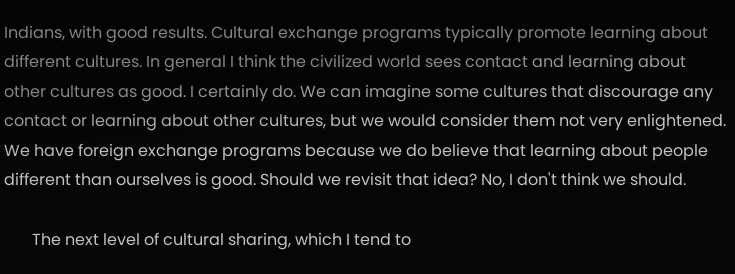Indians, with good results. Cultural exchange programs typically promote learning about different cultures. In general I think the civilized world sees contact and learning about other cultures as good. I certainly do. We can imagine some cultures that discourage any contact or learning about other cultures, but we would consider them not very enlightened. We have foreign exchange programs because we do believe that learning about people different than ourselves is good. Should we revisit that idea? No, I don't think we should.

       The next level of cultural sharing, which I tend to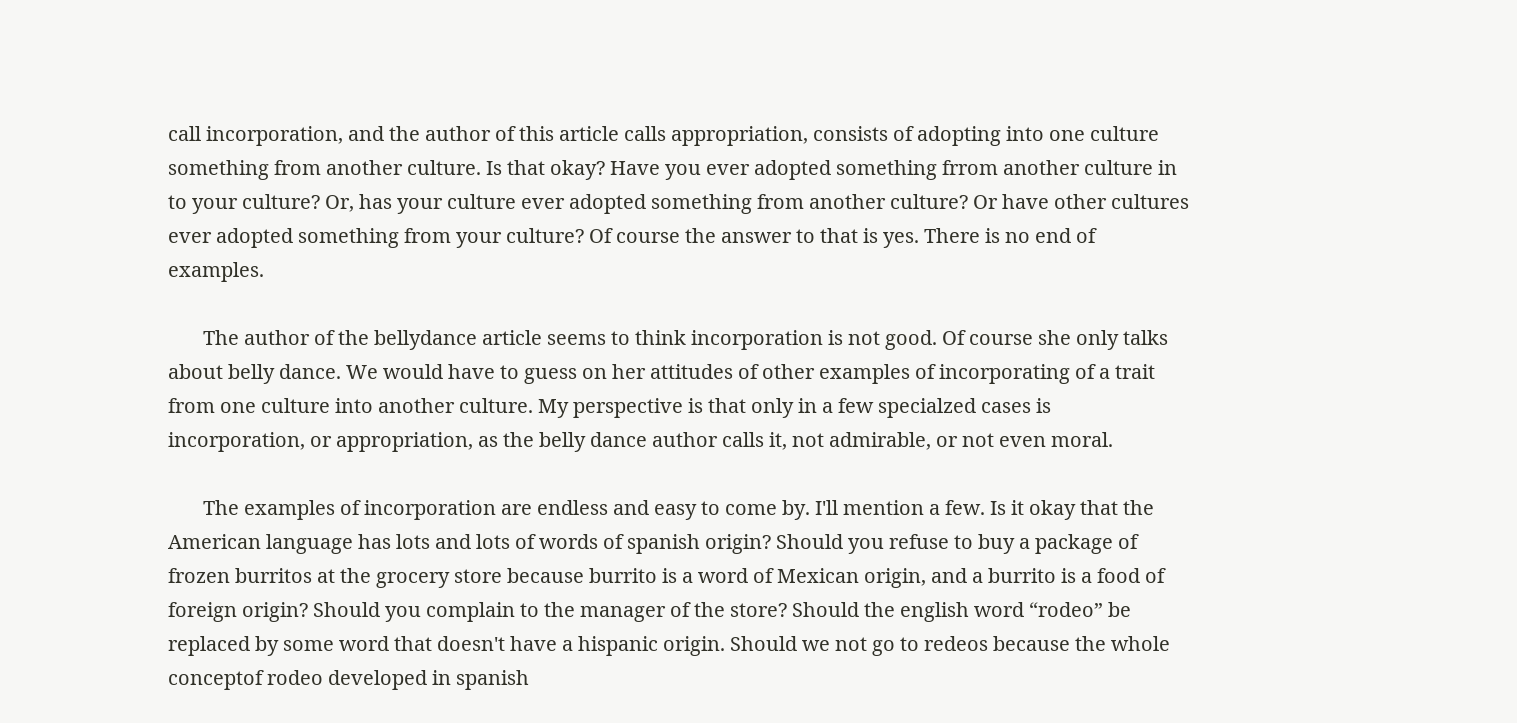call incorporation, and the author of this article calls appropriation, consists of adopting into one culture something from another culture. Is that okay? Have you ever adopted something frrom another culture in to your culture? Or, has your culture ever adopted something from another culture? Or have other cultures ever adopted something from your culture? Of course the answer to that is yes. There is no end of examples.

       The author of the bellydance article seems to think incorporation is not good. Of course she only talks about belly dance. We would have to guess on her attitudes of other examples of incorporating of a trait from one culture into another culture. My perspective is that only in a few specialzed cases is incorporation, or appropriation, as the belly dance author calls it, not admirable, or not even moral.

       The examples of incorporation are endless and easy to come by. I'll mention a few. Is it okay that the American language has lots and lots of words of spanish origin? Should you refuse to buy a package of frozen burritos at the grocery store because burrito is a word of Mexican origin, and a burrito is a food of foreign origin? Should you complain to the manager of the store? Should the english word “rodeo” be replaced by some word that doesn't have a hispanic origin. Should we not go to redeos because the whole conceptof rodeo developed in spanish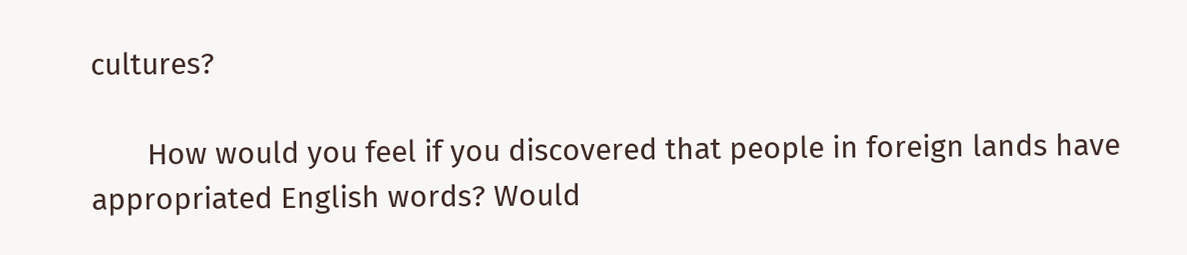cultures?

       How would you feel if you discovered that people in foreign lands have appropriated English words? Would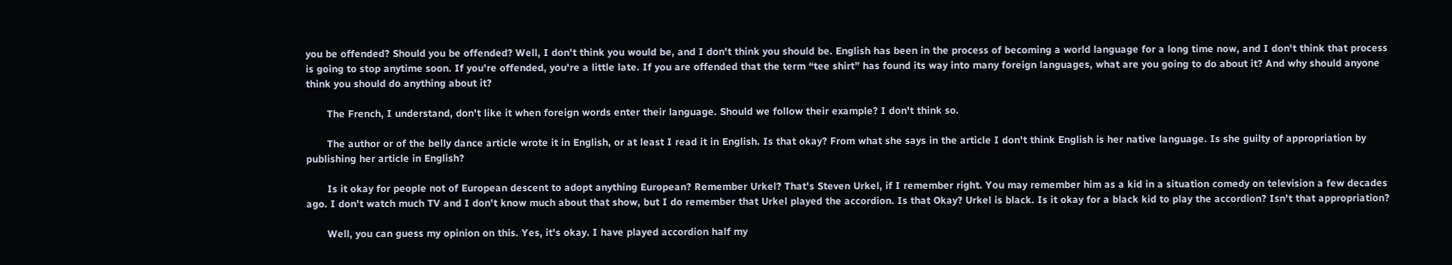you be offended? Should you be offended? Well, I don't think you would be, and I don't think you should be. English has been in the process of becoming a world language for a long time now, and I don't think that process is going to stop anytime soon. If you're offended, you're a little late. If you are offended that the term “tee shirt” has found its way into many foreign languages, what are you going to do about it? And why should anyone think you should do anything about it?

       The French, I understand, don't like it when foreign words enter their language. Should we follow their example? I don't think so.

       The author or of the belly dance article wrote it in English, or at least I read it in English. Is that okay? From what she says in the article I don't think English is her native language. Is she guilty of appropriation by publishing her article in English?

       Is it okay for people not of European descent to adopt anything European? Remember Urkel? That's Steven Urkel, if I remember right. You may remember him as a kid in a situation comedy on television a few decades ago. I don't watch much TV and I don't know much about that show, but I do remember that Urkel played the accordion. Is that Okay? Urkel is black. Is it okay for a black kid to play the accordion? Isn't that appropriation?

       Well, you can guess my opinion on this. Yes, it's okay. I have played accordion half my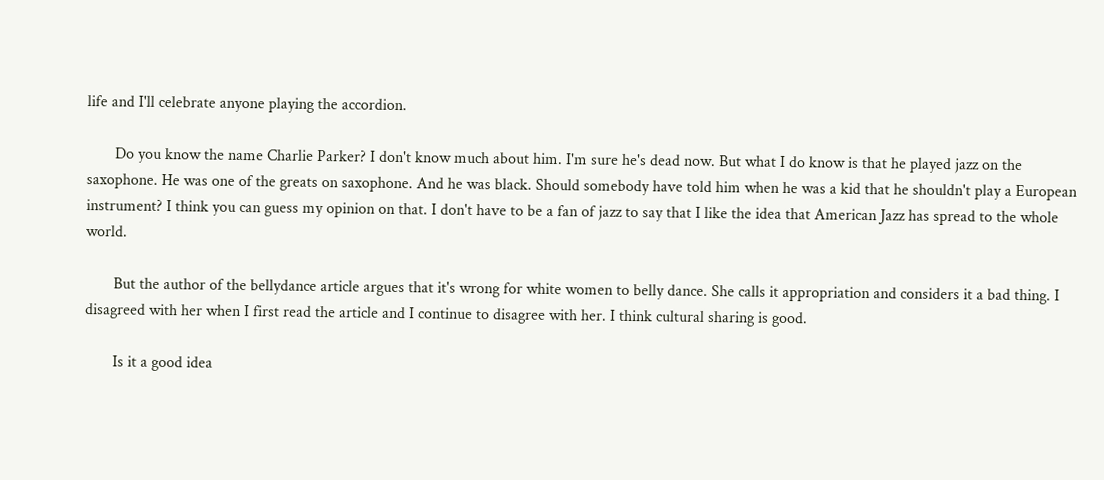life and I'll celebrate anyone playing the accordion.

       Do you know the name Charlie Parker? I don't know much about him. I'm sure he's dead now. But what I do know is that he played jazz on the saxophone. He was one of the greats on saxophone. And he was black. Should somebody have told him when he was a kid that he shouldn't play a European instrument? I think you can guess my opinion on that. I don't have to be a fan of jazz to say that I like the idea that American Jazz has spread to the whole world.

       But the author of the bellydance article argues that it's wrong for white women to belly dance. She calls it appropriation and considers it a bad thing. I disagreed with her when I first read the article and I continue to disagree with her. I think cultural sharing is good.

       Is it a good idea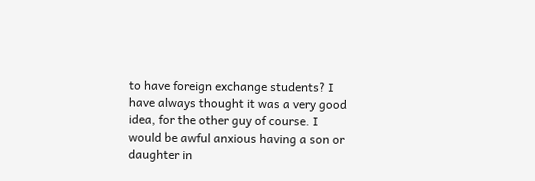to have foreign exchange students? I have always thought it was a very good idea, for the other guy of course. I would be awful anxious having a son or daughter in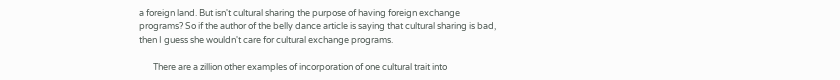a foreign land. But isn't cultural sharing the purpose of having foreign exchange programs? So if the author of the belly dance article is saying that cultural sharing is bad, then I guess she wouldn't care for cultural exchange programs.

       There are a zillion other examples of incorporation of one cultural trait into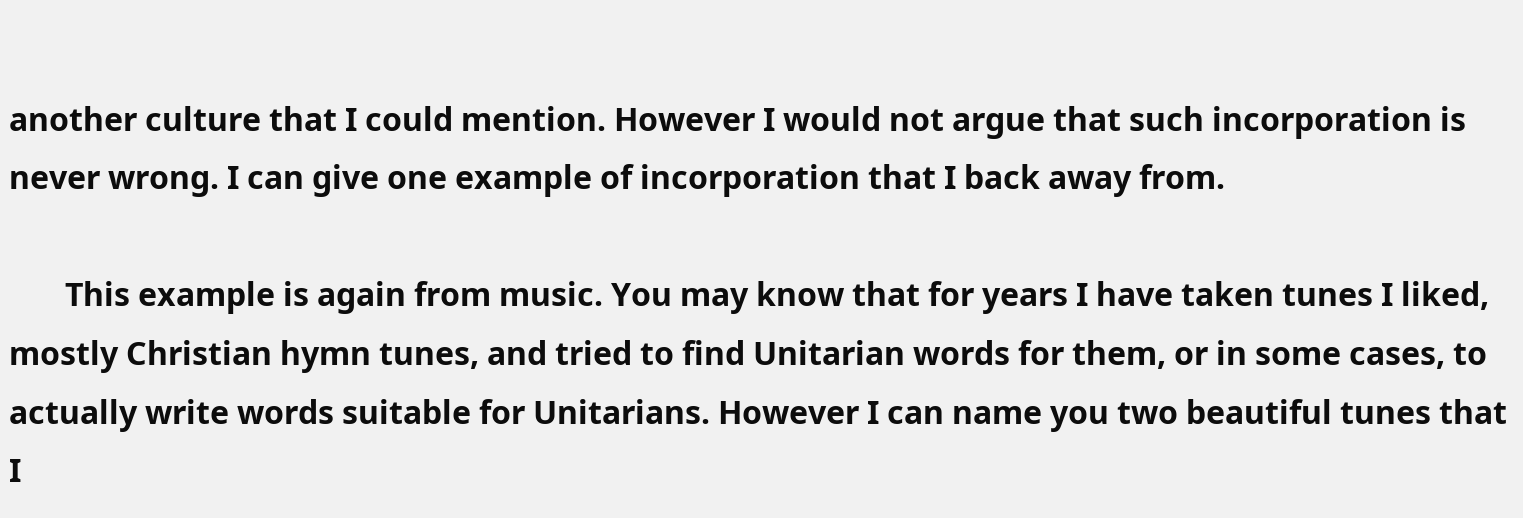another culture that I could mention. However I would not argue that such incorporation is never wrong. I can give one example of incorporation that I back away from.

       This example is again from music. You may know that for years I have taken tunes I liked, mostly Christian hymn tunes, and tried to find Unitarian words for them, or in some cases, to actually write words suitable for Unitarians. However I can name you two beautiful tunes that I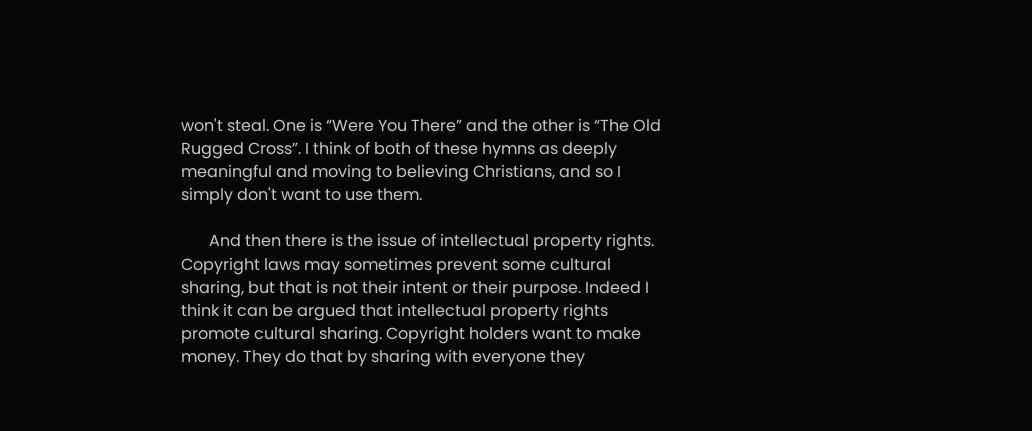won't steal. One is “Were You There” and the other is “The Old Rugged Cross”. I think of both of these hymns as deeply meaningful and moving to believing Christians, and so I simply don't want to use them.

       And then there is the issue of intellectual property rights. Copyright laws may sometimes prevent some cultural sharing, but that is not their intent or their purpose. Indeed I think it can be argued that intellectual property rights promote cultural sharing. Copyright holders want to make money. They do that by sharing with everyone they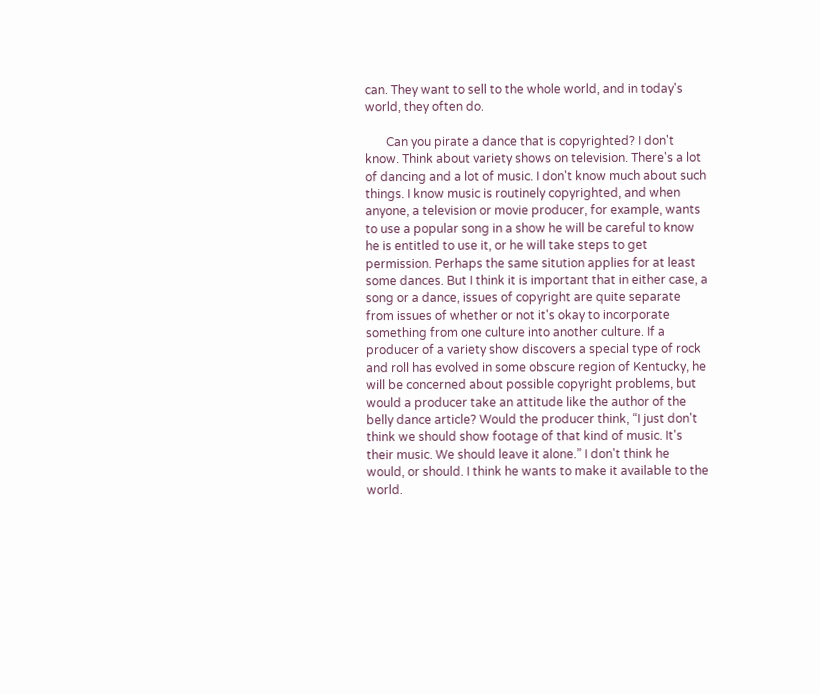can. They want to sell to the whole world, and in today's world, they often do.

       Can you pirate a dance that is copyrighted? I don't know. Think about variety shows on television. There's a lot of dancing and a lot of music. I don't know much about such things. I know music is routinely copyrighted, and when anyone, a television or movie producer, for example, wants to use a popular song in a show he will be careful to know he is entitled to use it, or he will take steps to get permission. Perhaps the same sitution applies for at least some dances. But I think it is important that in either case, a song or a dance, issues of copyright are quite separate from issues of whether or not it's okay to incorporate something from one culture into another culture. If a producer of a variety show discovers a special type of rock and roll has evolved in some obscure region of Kentucky, he will be concerned about possible copyright problems, but would a producer take an attitude like the author of the belly dance article? Would the producer think, “I just don't think we should show footage of that kind of music. It's their music. We should leave it alone.” I don't think he would, or should. I think he wants to make it available to the world.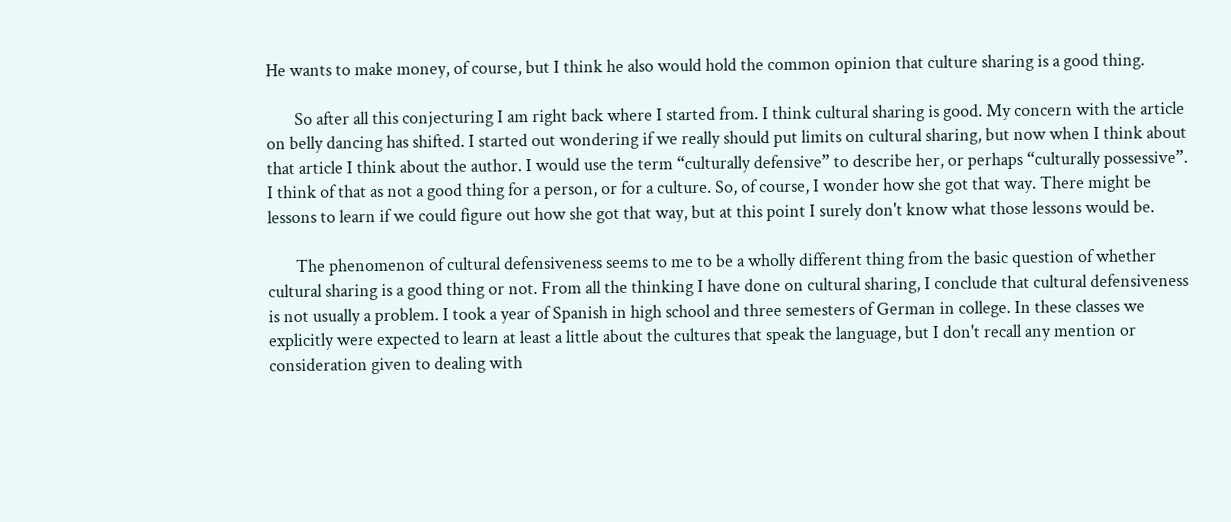He wants to make money, of course, but I think he also would hold the common opinion that culture sharing is a good thing.

       So after all this conjecturing I am right back where I started from. I think cultural sharing is good. My concern with the article on belly dancing has shifted. I started out wondering if we really should put limits on cultural sharing, but now when I think about that article I think about the author. I would use the term “culturally defensive” to describe her, or perhaps “culturally possessive”. I think of that as not a good thing for a person, or for a culture. So, of course, I wonder how she got that way. There might be lessons to learn if we could figure out how she got that way, but at this point I surely don't know what those lessons would be.

       The phenomenon of cultural defensiveness seems to me to be a wholly different thing from the basic question of whether cultural sharing is a good thing or not. From all the thinking I have done on cultural sharing, I conclude that cultural defensiveness is not usually a problem. I took a year of Spanish in high school and three semesters of German in college. In these classes we explicitly were expected to learn at least a little about the cultures that speak the language, but I don't recall any mention or consideration given to dealing with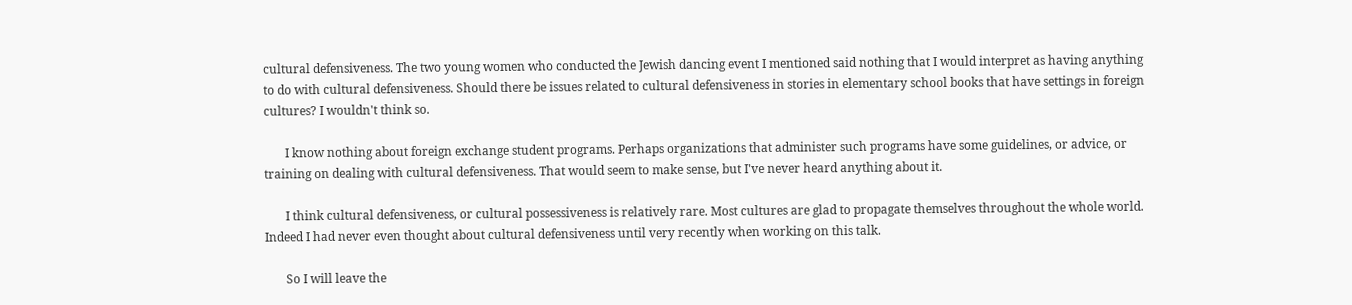cultural defensiveness. The two young women who conducted the Jewish dancing event I mentioned said nothing that I would interpret as having anything to do with cultural defensiveness. Should there be issues related to cultural defensiveness in stories in elementary school books that have settings in foreign cultures? I wouldn't think so.

       I know nothing about foreign exchange student programs. Perhaps organizations that administer such programs have some guidelines, or advice, or training on dealing with cultural defensiveness. That would seem to make sense, but I've never heard anything about it.

       I think cultural defensiveness, or cultural possessiveness is relatively rare. Most cultures are glad to propagate themselves throughout the whole world. Indeed I had never even thought about cultural defensiveness until very recently when working on this talk.

       So I will leave the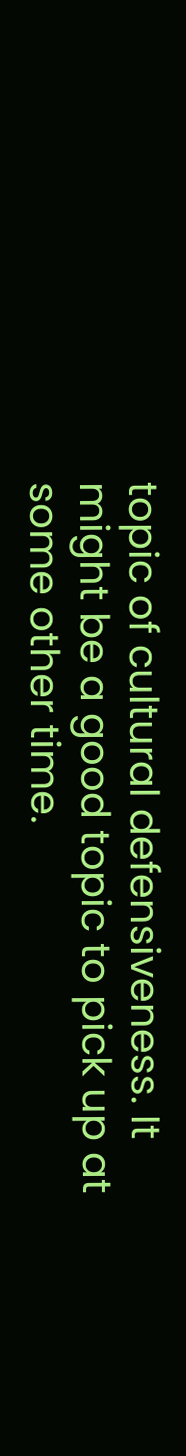topic of cultural defensiveness. It might be a good topic to pick up at some other time.